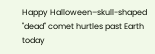Happy Halloween–skull-shaped "dead" comet hurtles past Earth today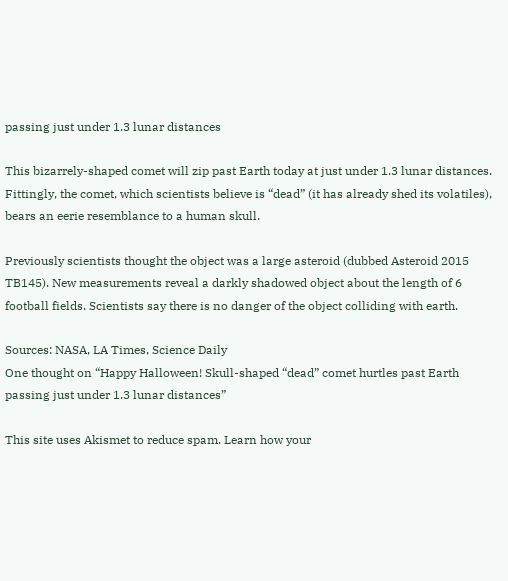passing just under 1.3 lunar distances

This bizarrely-shaped comet will zip past Earth today at just under 1.3 lunar distances. Fittingly, the comet, which scientists believe is “dead” (it has already shed its volatiles), bears an eerie resemblance to a human skull.

Previously scientists thought the object was a large asteroid (dubbed Asteroid 2015 TB145). New measurements reveal a darkly shadowed object about the length of 6 football fields. Scientists say there is no danger of the object colliding with earth.

Sources: NASA, LA Times, Science Daily
One thought on “Happy Halloween! Skull-shaped “dead” comet hurtles past Earth passing just under 1.3 lunar distances”

This site uses Akismet to reduce spam. Learn how your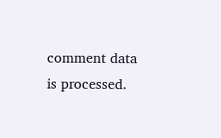comment data is processed.